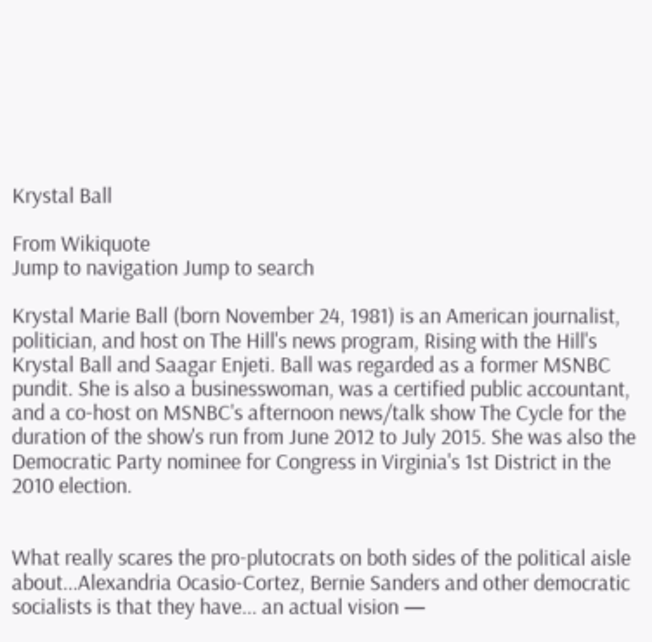Krystal Ball

From Wikiquote
Jump to navigation Jump to search

Krystal Marie Ball (born November 24, 1981) is an American journalist, politician, and host on The Hill's news program, Rising with the Hill's Krystal Ball and Saagar Enjeti. Ball was regarded as a former MSNBC pundit. She is also a businesswoman, was a certified public accountant, and a co-host on MSNBC's afternoon news/talk show The Cycle for the duration of the show's run from June 2012 to July 2015. She was also the Democratic Party nominee for Congress in Virginia's 1st District in the 2010 election.


What really scares the pro-plutocrats on both sides of the political aisle about...Alexandria Ocasio-Cortez, Bernie Sanders and other democratic socialists is that they have... an actual vision —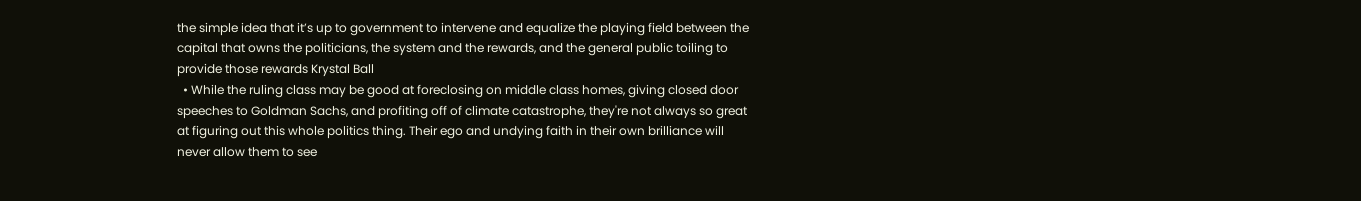the simple idea that it’s up to government to intervene and equalize the playing field between the capital that owns the politicians, the system and the rewards, and the general public toiling to provide those rewards Krystal Ball
  • While the ruling class may be good at foreclosing on middle class homes, giving closed door speeches to Goldman Sachs, and profiting off of climate catastrophe, they're not always so great at figuring out this whole politics thing. Their ego and undying faith in their own brilliance will never allow them to see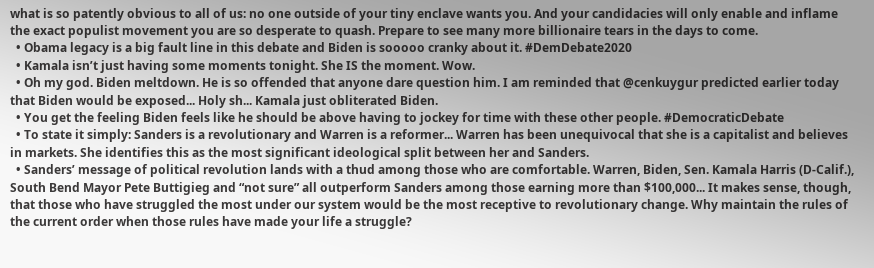what is so patently obvious to all of us: no one outside of your tiny enclave wants you. And your candidacies will only enable and inflame the exact populist movement you are so desperate to quash. Prepare to see many more billionaire tears in the days to come.
  • Obama legacy is a big fault line in this debate and Biden is sooooo cranky about it. #DemDebate2020
  • Kamala isn’t just having some moments tonight. She IS the moment. Wow.
  • Oh my god. Biden meltdown. He is so offended that anyone dare question him. I am reminded that @cenkuygur predicted earlier today that Biden would be exposed... Holy sh... Kamala just obliterated Biden.
  • You get the feeling Biden feels like he should be above having to jockey for time with these other people. #DemocraticDebate
  • To state it simply: Sanders is a revolutionary and Warren is a reformer... Warren has been unequivocal that she is a capitalist and believes in markets. She identifies this as the most significant ideological split between her and Sanders.
  • Sanders’ message of political revolution lands with a thud among those who are comfortable. Warren, Biden, Sen. Kamala Harris (D-Calif.), South Bend Mayor Pete Buttigieg and “not sure” all outperform Sanders among those earning more than $100,000... It makes sense, though, that those who have struggled the most under our system would be the most receptive to revolutionary change. Why maintain the rules of the current order when those rules have made your life a struggle?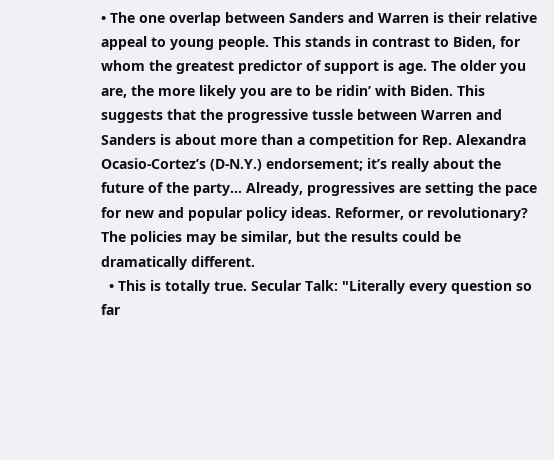• The one overlap between Sanders and Warren is their relative appeal to young people. This stands in contrast to Biden, for whom the greatest predictor of support is age. The older you are, the more likely you are to be ridin’ with Biden. This suggests that the progressive tussle between Warren and Sanders is about more than a competition for Rep. Alexandra Ocasio-Cortez’s (D-N.Y.) endorsement; it’s really about the future of the party... Already, progressives are setting the pace for new and popular policy ideas. Reformer, or revolutionary? The policies may be similar, but the results could be dramatically different.
  • This is totally true. Secular Talk: "Literally every question so far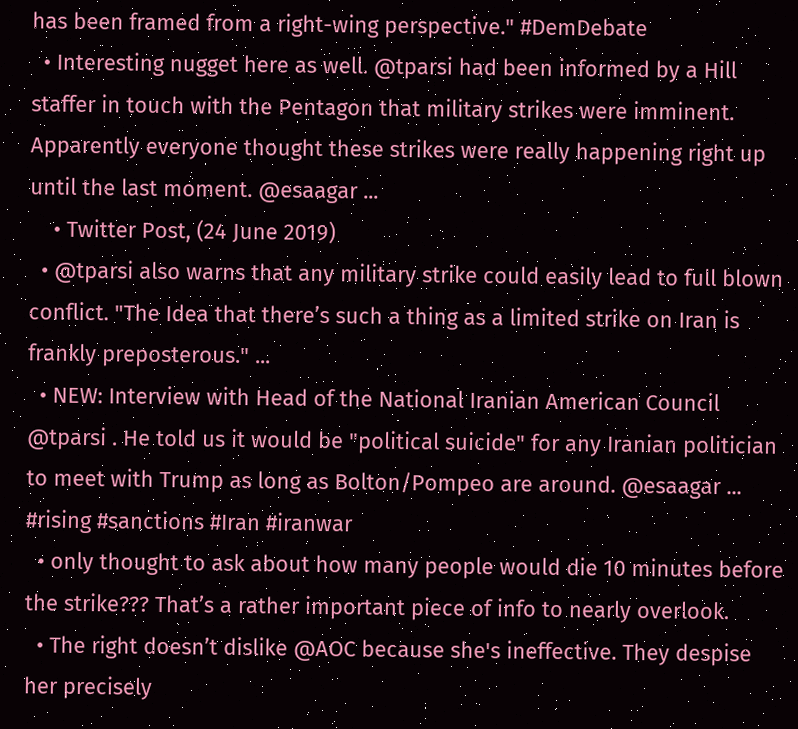has been framed from a right-wing perspective." #DemDebate
  • Interesting nugget here as well. @tparsi had been informed by a Hill staffer in touch with the Pentagon that military strikes were imminent. Apparently everyone thought these strikes were really happening right up until the last moment. @esaagar ...
    • Twitter Post, (24 June 2019)
  • @tparsi also warns that any military strike could easily lead to full blown conflict. "The Idea that there’s such a thing as a limited strike on Iran is frankly preposterous." ...
  • NEW: Interview with Head of the National Iranian American Council @tparsi . He told us it would be "political suicide" for any Iranian politician to meet with Trump as long as Bolton/Pompeo are around. @esaagar ... #rising #sanctions #Iran #iranwar
  • only thought to ask about how many people would die 10 minutes before the strike??? That’s a rather important piece of info to nearly overlook.
  • The right doesn’t dislike @AOC because she's ineffective. They despise her precisely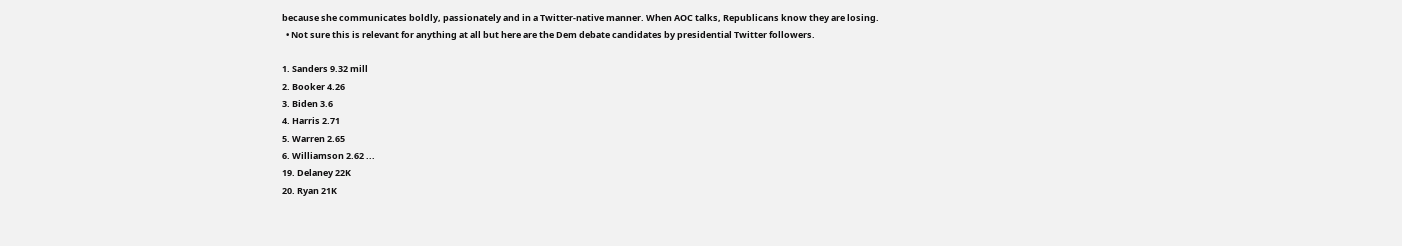because she communicates boldly, passionately and in a Twitter-native manner. When AOC talks, Republicans know they are losing.
  • Not sure this is relevant for anything at all but here are the Dem debate candidates by presidential Twitter followers.

1. Sanders 9.32 mill
2. Booker 4.26
3. Biden 3.6
4. Harris 2.71
5. Warren 2.65
6. Williamson 2.62 ...
19. Delaney 22K
20. Ryan 21K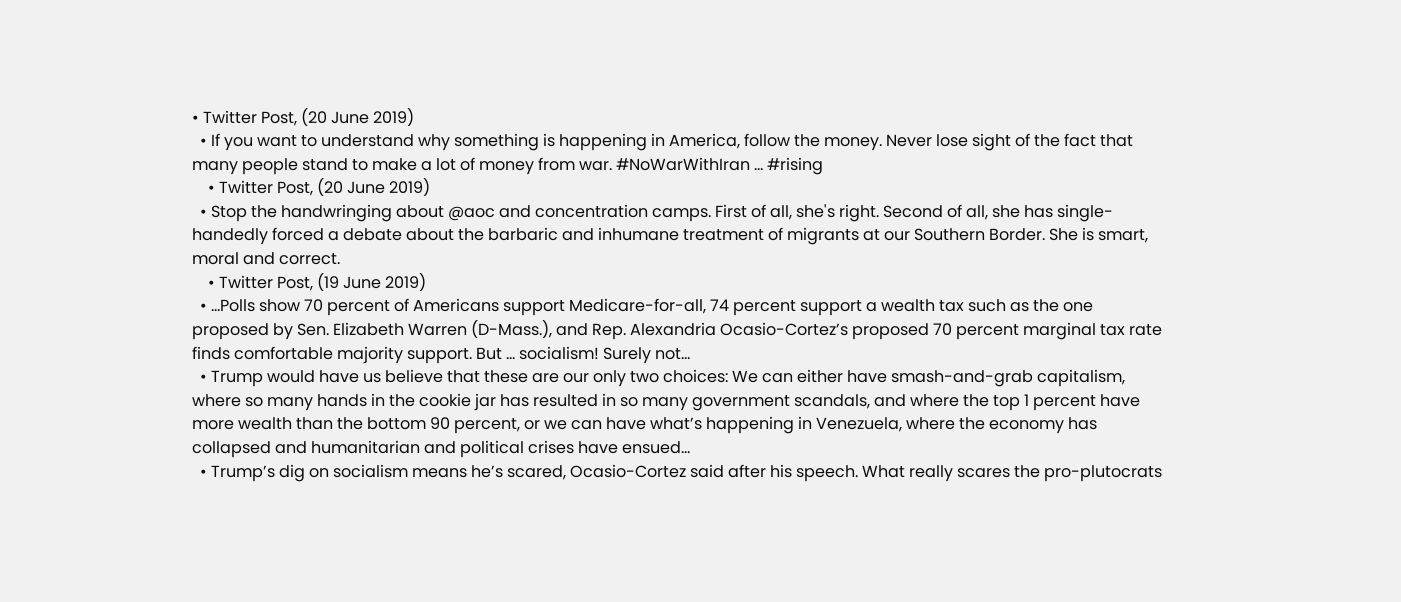• Twitter Post, (20 June 2019)
  • If you want to understand why something is happening in America, follow the money. Never lose sight of the fact that many people stand to make a lot of money from war. #NoWarWithIran … #rising
    • Twitter Post, (20 June 2019)
  • Stop the handwringing about @aoc and concentration camps. First of all, she's right. Second of all, she has single-handedly forced a debate about the barbaric and inhumane treatment of migrants at our Southern Border. She is smart, moral and correct.
    • Twitter Post, (19 June 2019)
  • ...Polls show 70 percent of Americans support Medicare-for-all, 74 percent support a wealth tax such as the one proposed by Sen. Elizabeth Warren (D-Mass.), and Rep. Alexandria Ocasio-Cortez’s proposed 70 percent marginal tax rate finds comfortable majority support. But … socialism! Surely not...
  • Trump would have us believe that these are our only two choices: We can either have smash-and-grab capitalism, where so many hands in the cookie jar has resulted in so many government scandals, and where the top 1 percent have more wealth than the bottom 90 percent, or we can have what’s happening in Venezuela, where the economy has collapsed and humanitarian and political crises have ensued...
  • Trump’s dig on socialism means he’s scared, Ocasio-Cortez said after his speech. What really scares the pro-plutocrats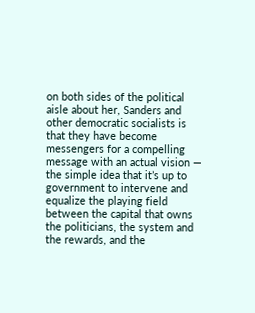on both sides of the political aisle about her, Sanders and other democratic socialists is that they have become messengers for a compelling message with an actual vision — the simple idea that it’s up to government to intervene and equalize the playing field between the capital that owns the politicians, the system and the rewards, and the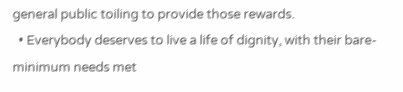general public toiling to provide those rewards.
  • Everybody deserves to live a life of dignity, with their bare-minimum needs met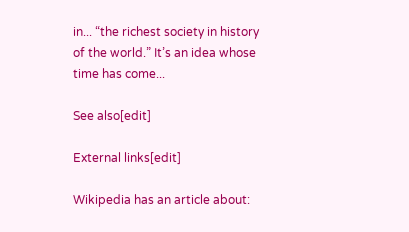in... “the richest society in history of the world.” It’s an idea whose time has come...

See also[edit]

External links[edit]

Wikipedia has an article about: